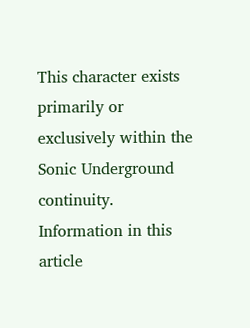This character exists primarily or exclusively within the Sonic Underground continuity.
Information in this article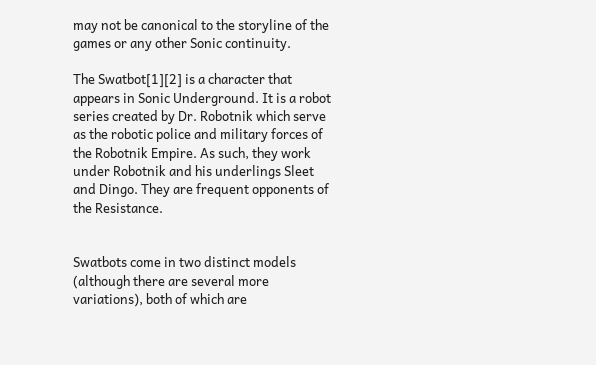may not be canonical to the storyline of the games or any other Sonic continuity.

The Swatbot[1][2] is a character that appears in Sonic Underground. It is a robot series created by Dr. Robotnik which serve as the robotic police and military forces of the Robotnik Empire. As such, they work under Robotnik and his underlings Sleet and Dingo. They are frequent opponents of the Resistance.


Swatbots come in two distinct models (although there are several more variations), both of which are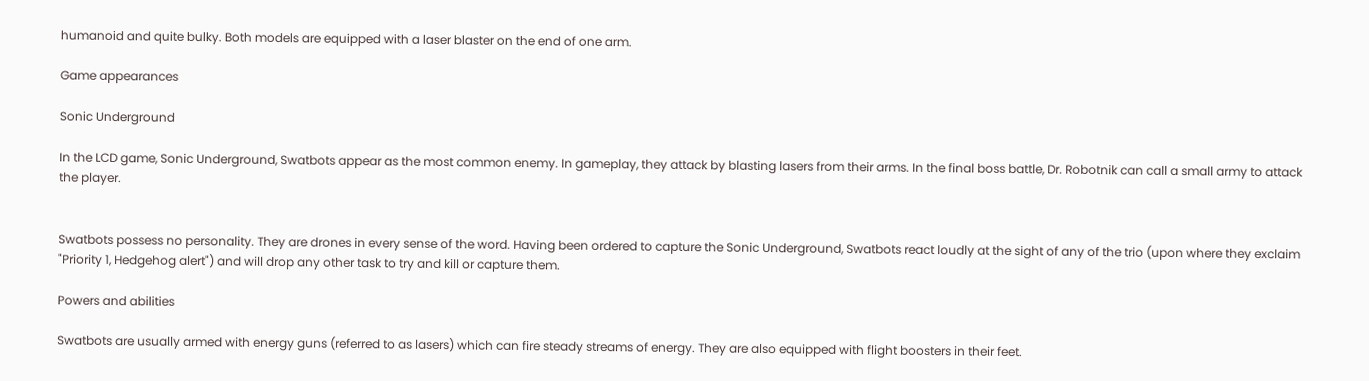humanoid and quite bulky. Both models are equipped with a laser blaster on the end of one arm.

Game appearances

Sonic Underground

In the LCD game, Sonic Underground, Swatbots appear as the most common enemy. In gameplay, they attack by blasting lasers from their arms. In the final boss battle, Dr. Robotnik can call a small army to attack the player.


Swatbots possess no personality. They are drones in every sense of the word. Having been ordered to capture the Sonic Underground, Swatbots react loudly at the sight of any of the trio (upon where they exclaim "Priority 1, Hedgehog alert") and will drop any other task to try and kill or capture them.

Powers and abilities

Swatbots are usually armed with energy guns (referred to as lasers) which can fire steady streams of energy. They are also equipped with flight boosters in their feet.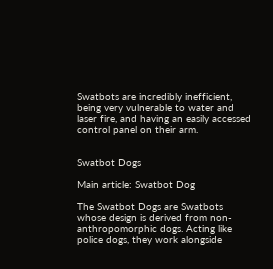Swatbots are incredibly inefficient, being very vulnerable to water and laser fire, and having an easily accessed control panel on their arm.


Swatbot Dogs

Main article: Swatbot Dog

The Swatbot Dogs are Swatbots whose design is derived from non-anthropomorphic dogs. Acting like police dogs, they work alongside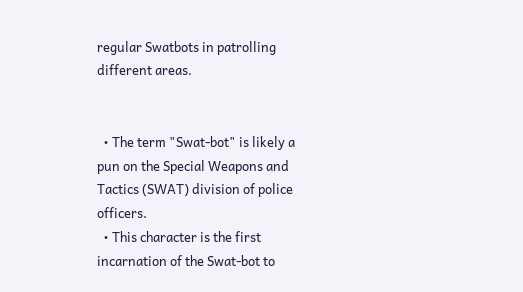regular Swatbots in patrolling different areas.


  • The term "Swat-bot" is likely a pun on the Special Weapons and Tactics (SWAT) division of police officers.
  • This character is the first incarnation of the Swat-bot to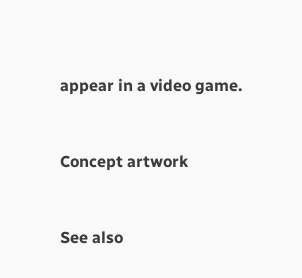appear in a video game.


Concept artwork


See also